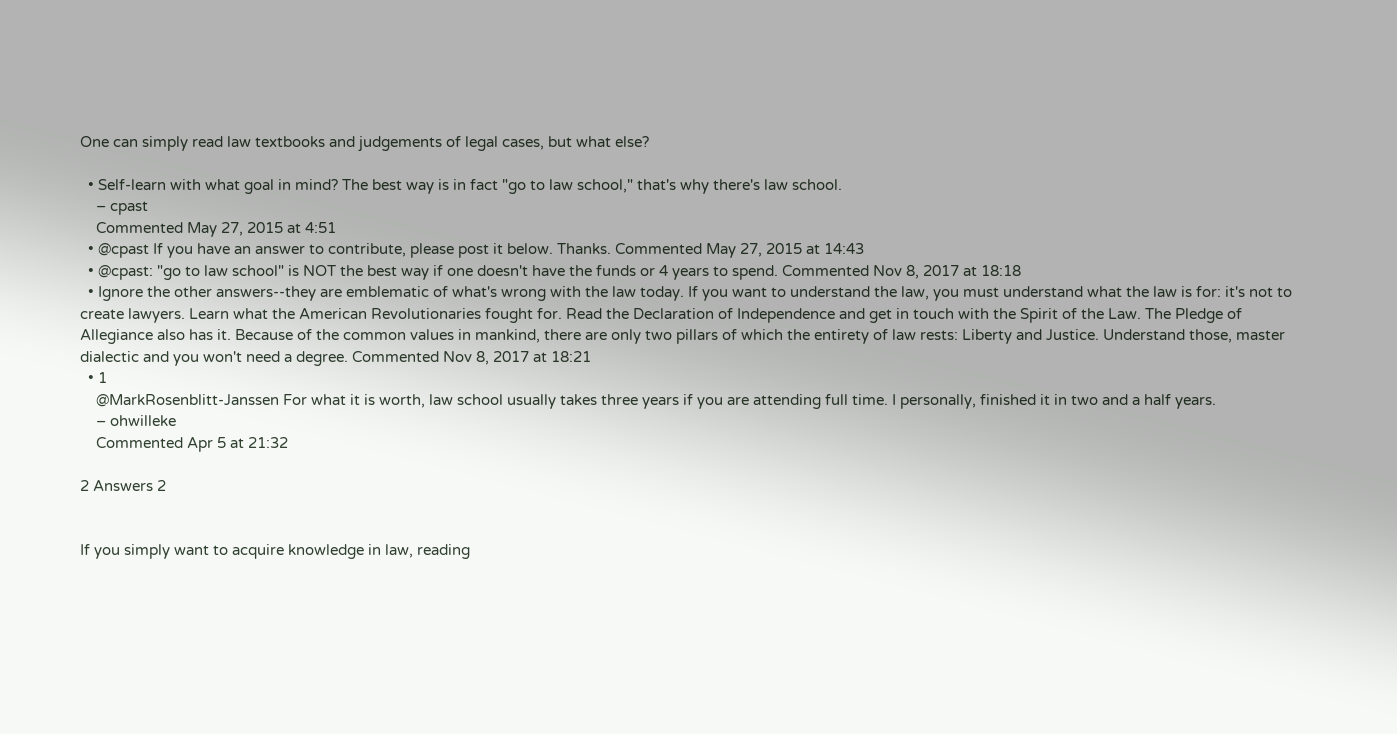One can simply read law textbooks and judgements of legal cases, but what else?

  • Self-learn with what goal in mind? The best way is in fact "go to law school," that's why there's law school.
    – cpast
    Commented May 27, 2015 at 4:51
  • @cpast If you have an answer to contribute, please post it below. Thanks. Commented May 27, 2015 at 14:43
  • @cpast: "go to law school" is NOT the best way if one doesn't have the funds or 4 years to spend. Commented Nov 8, 2017 at 18:18
  • Ignore the other answers--they are emblematic of what's wrong with the law today. If you want to understand the law, you must understand what the law is for: it's not to create lawyers. Learn what the American Revolutionaries fought for. Read the Declaration of Independence and get in touch with the Spirit of the Law. The Pledge of Allegiance also has it. Because of the common values in mankind, there are only two pillars of which the entirety of law rests: Liberty and Justice. Understand those, master dialectic and you won't need a degree. Commented Nov 8, 2017 at 18:21
  • 1
    @MarkRosenblitt-Janssen For what it is worth, law school usually takes three years if you are attending full time. I personally, finished it in two and a half years.
    – ohwilleke
    Commented Apr 5 at 21:32

2 Answers 2


If you simply want to acquire knowledge in law, reading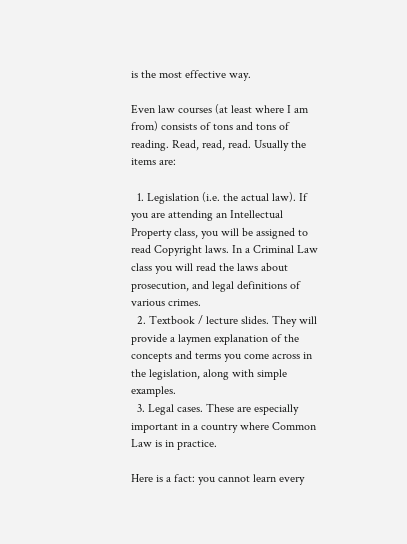is the most effective way.

Even law courses (at least where I am from) consists of tons and tons of reading. Read, read, read. Usually the items are:

  1. Legislation (i.e. the actual law). If you are attending an Intellectual Property class, you will be assigned to read Copyright laws. In a Criminal Law class you will read the laws about prosecution, and legal definitions of various crimes.
  2. Textbook / lecture slides. They will provide a laymen explanation of the concepts and terms you come across in the legislation, along with simple examples.
  3. Legal cases. These are especially important in a country where Common Law is in practice.

Here is a fact: you cannot learn every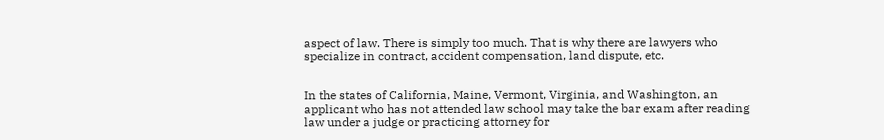aspect of law. There is simply too much. That is why there are lawyers who specialize in contract, accident compensation, land dispute, etc.


In the states of California, Maine, Vermont, Virginia, and Washington, an applicant who has not attended law school may take the bar exam after reading law under a judge or practicing attorney for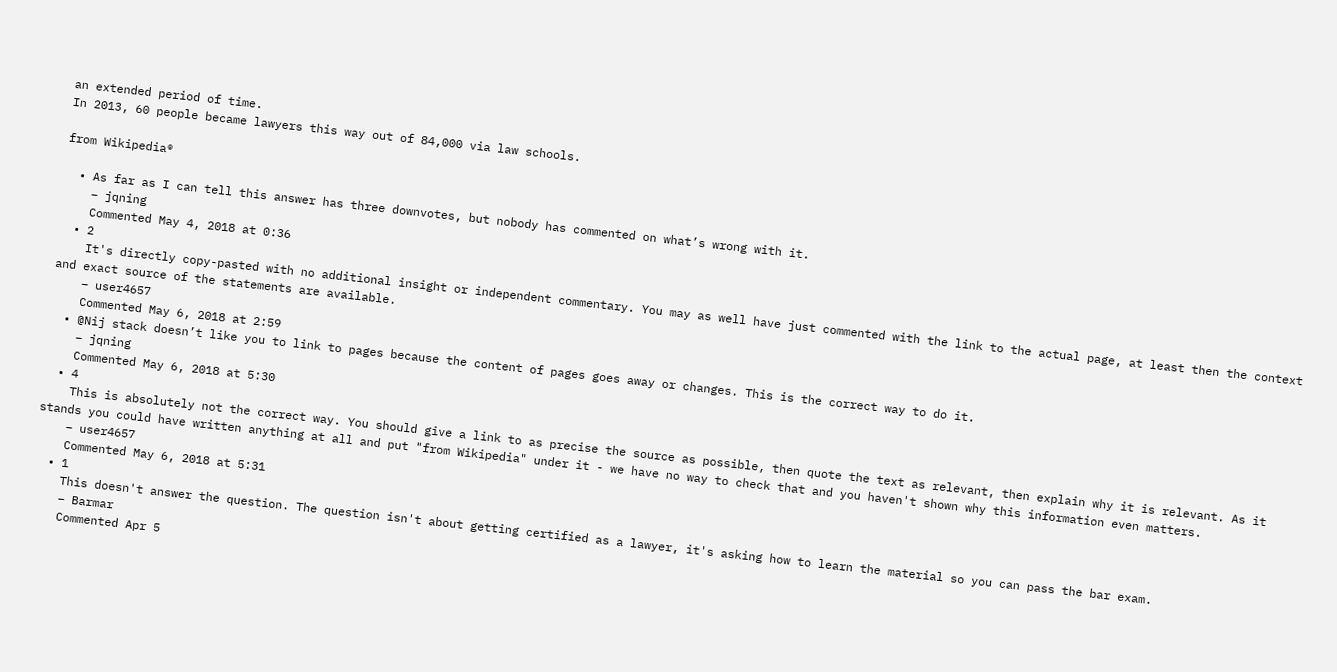an extended period of time.
In 2013, 60 people became lawyers this way out of 84,000 via law schools.

from Wikipedia®

  • As far as I can tell this answer has three downvotes, but nobody has commented on what’s wrong with it.
    – jqning
    Commented May 4, 2018 at 0:36
  • 2
    It's directly copy-pasted with no additional insight or independent commentary. You may as well have just commented with the link to the actual page, at least then the context and exact source of the statements are available.
    – user4657
    Commented May 6, 2018 at 2:59
  • @Nij stack doesn’t like you to link to pages because the content of pages goes away or changes. This is the correct way to do it.
    – jqning
    Commented May 6, 2018 at 5:30
  • 4
    This is absolutely not the correct way. You should give a link to as precise the source as possible, then quote the text as relevant, then explain why it is relevant. As it stands you could have written anything at all and put "from Wikipedia" under it - we have no way to check that and you haven't shown why this information even matters.
    – user4657
    Commented May 6, 2018 at 5:31
  • 1
    This doesn't answer the question. The question isn't about getting certified as a lawyer, it's asking how to learn the material so you can pass the bar exam.
    – Barmar
    Commented Apr 5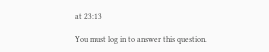at 23:13

You must log in to answer this question.